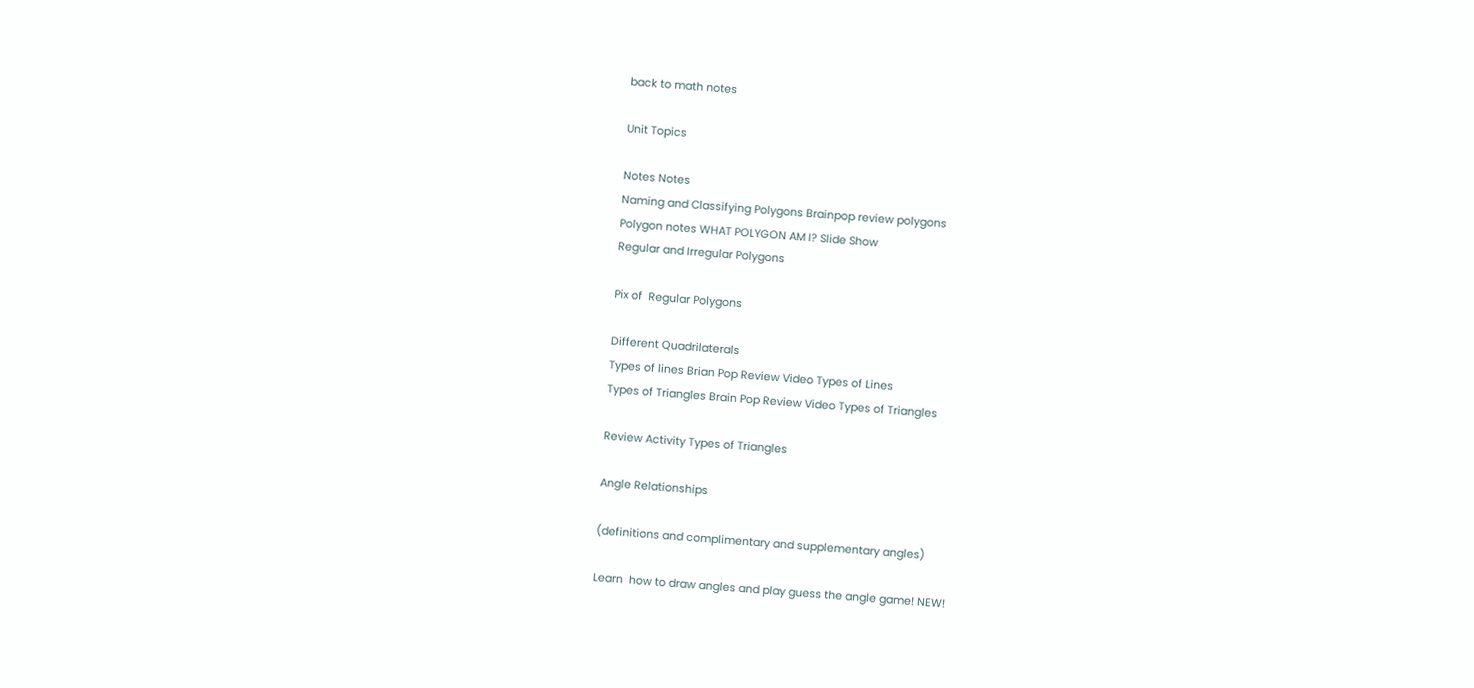back to math notes

Unit Topics

Notes Notes
Naming and Classifying Polygons Brainpop review polygons
Polygon notes WHAT POLYGON AM I? Slide Show
Regular and Irregular Polygons

Pix of  Regular Polygons

Different Quadrilaterals
Types of lines Brian Pop Review Video Types of Lines
Types of Triangles Brain Pop Review Video Types of Triangles

Review Activity Types of Triangles

Angle Relationships

(definitions and complimentary and supplementary angles)

Learn  how to draw angles and play guess the angle game! NEW!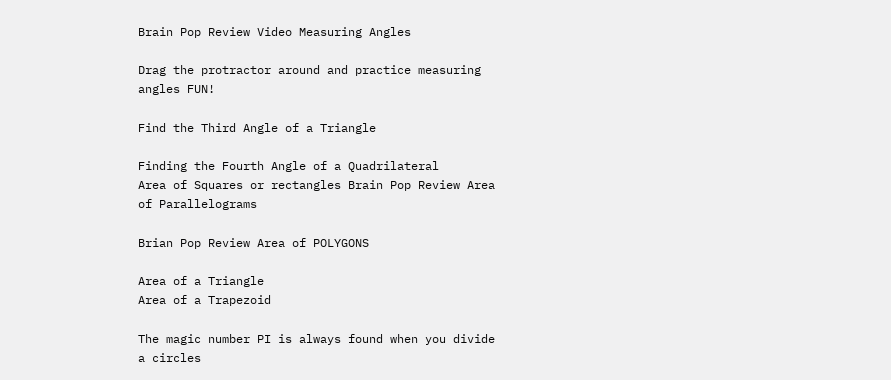Brain Pop Review Video Measuring Angles

Drag the protractor around and practice measuring angles FUN!

Find the Third Angle of a Triangle

Finding the Fourth Angle of a Quadrilateral
Area of Squares or rectangles Brain Pop Review Area of Parallelograms

Brian Pop Review Area of POLYGONS

Area of a Triangle
Area of a Trapezoid

The magic number PI is always found when you divide a circles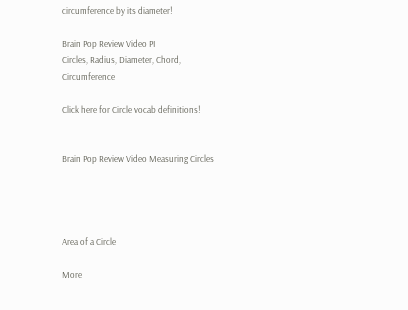circumference by its diameter!

Brain Pop Review Video PI
Circles, Radius, Diameter, Chord, Circumference

Click here for Circle vocab definitions!


Brain Pop Review Video Measuring Circles




Area of a Circle

More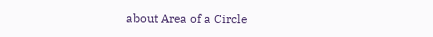about Area of a Circle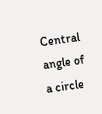Central angle of a circle